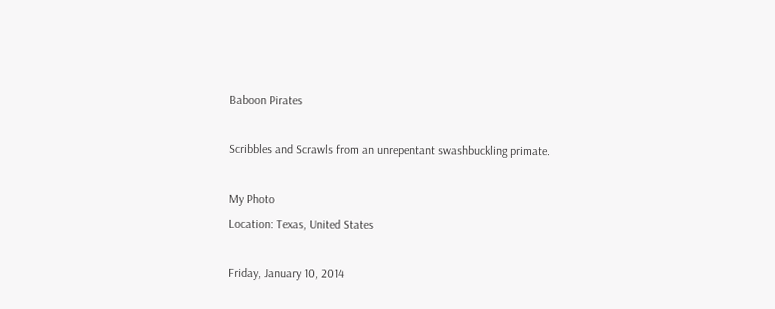Baboon Pirates

Scribbles and Scrawls from an unrepentant swashbuckling primate.

My Photo
Location: Texas, United States

Friday, January 10, 2014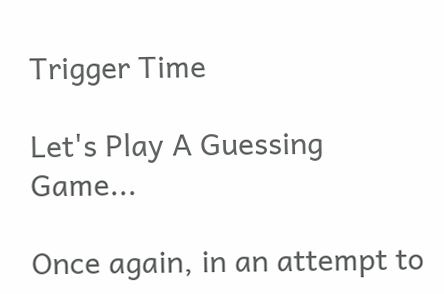Trigger Time

Let's Play A Guessing Game...

Once again, in an attempt to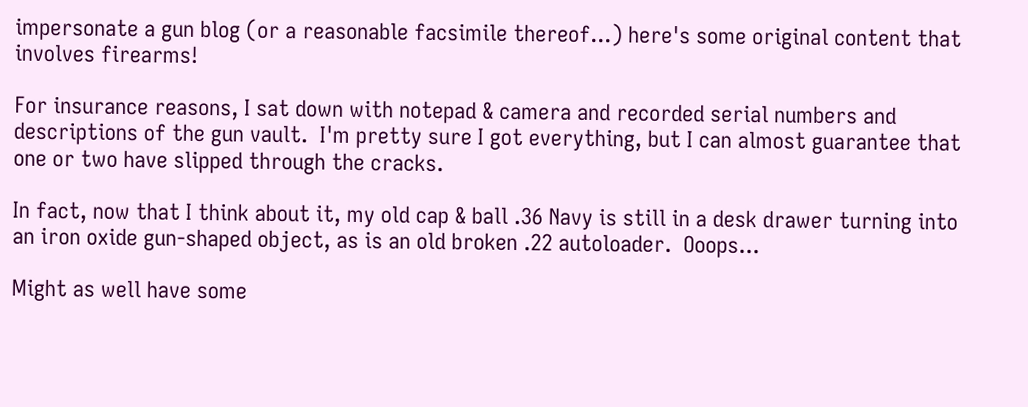impersonate a gun blog (or a reasonable facsimile thereof...) here's some original content that involves firearms!

For insurance reasons, I sat down with notepad & camera and recorded serial numbers and descriptions of the gun vault.  I'm pretty sure I got everything, but I can almost guarantee that one or two have slipped through the cracks.

In fact, now that I think about it, my old cap & ball .36 Navy is still in a desk drawer turning into an iron oxide gun-shaped object, as is an old broken .22 autoloader.  Ooops...

Might as well have some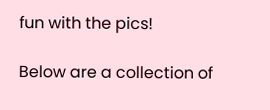fun with the pics!

Below are a collection of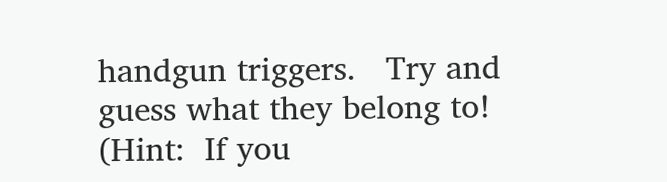handgun triggers.   Try and guess what they belong to!
(Hint:  If you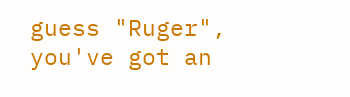guess "Ruger", you've got an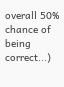overall 50% chance of being correct...)